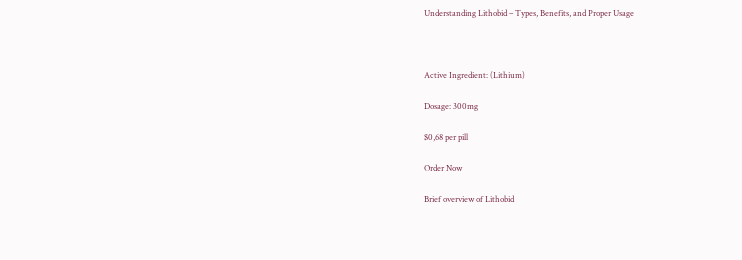Understanding Lithobid – Types, Benefits, and Proper Usage



Active Ingredient: (Lithium)

Dosage: 300mg

$0,68 per pill

Order Now

Brief overview of Lithobid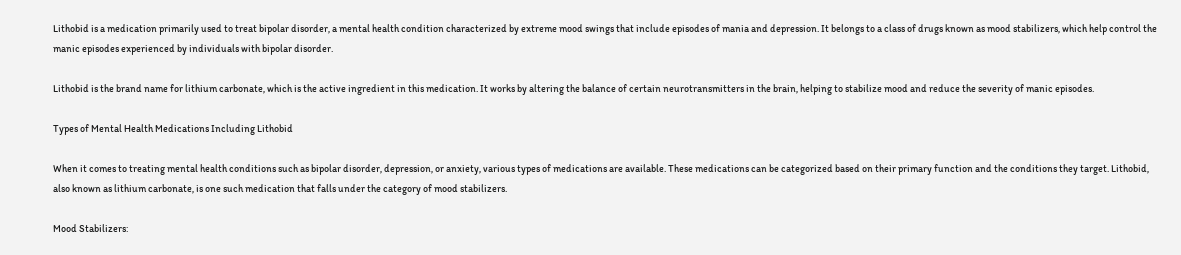Lithobid is a medication primarily used to treat bipolar disorder, a mental health condition characterized by extreme mood swings that include episodes of mania and depression. It belongs to a class of drugs known as mood stabilizers, which help control the manic episodes experienced by individuals with bipolar disorder.

Lithobid is the brand name for lithium carbonate, which is the active ingredient in this medication. It works by altering the balance of certain neurotransmitters in the brain, helping to stabilize mood and reduce the severity of manic episodes.

Types of Mental Health Medications Including Lithobid

When it comes to treating mental health conditions such as bipolar disorder, depression, or anxiety, various types of medications are available. These medications can be categorized based on their primary function and the conditions they target. Lithobid, also known as lithium carbonate, is one such medication that falls under the category of mood stabilizers.

Mood Stabilizers: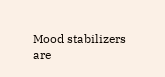Mood stabilizers are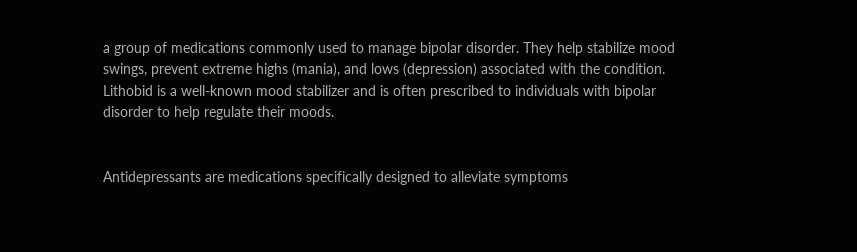a group of medications commonly used to manage bipolar disorder. They help stabilize mood swings, prevent extreme highs (mania), and lows (depression) associated with the condition. Lithobid is a well-known mood stabilizer and is often prescribed to individuals with bipolar disorder to help regulate their moods.


Antidepressants are medications specifically designed to alleviate symptoms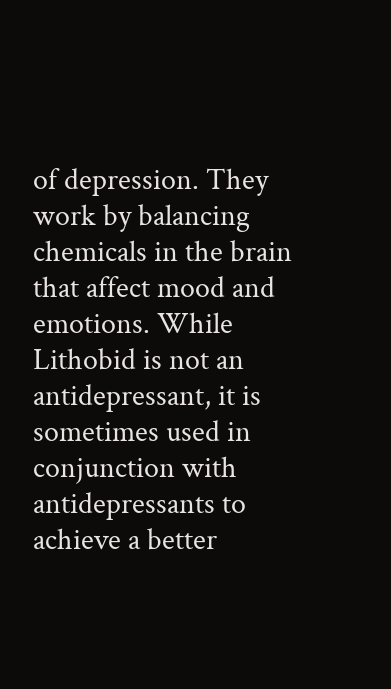of depression. They work by balancing chemicals in the brain that affect mood and emotions. While Lithobid is not an antidepressant, it is sometimes used in conjunction with antidepressants to achieve a better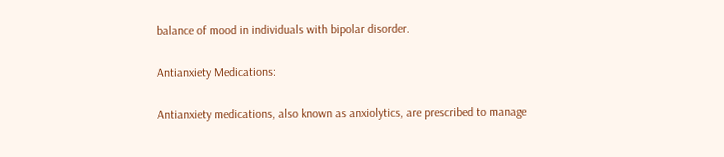balance of mood in individuals with bipolar disorder.

Antianxiety Medications:

Antianxiety medications, also known as anxiolytics, are prescribed to manage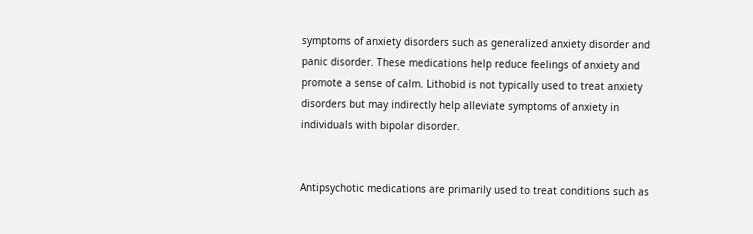symptoms of anxiety disorders such as generalized anxiety disorder and panic disorder. These medications help reduce feelings of anxiety and promote a sense of calm. Lithobid is not typically used to treat anxiety disorders but may indirectly help alleviate symptoms of anxiety in individuals with bipolar disorder.


Antipsychotic medications are primarily used to treat conditions such as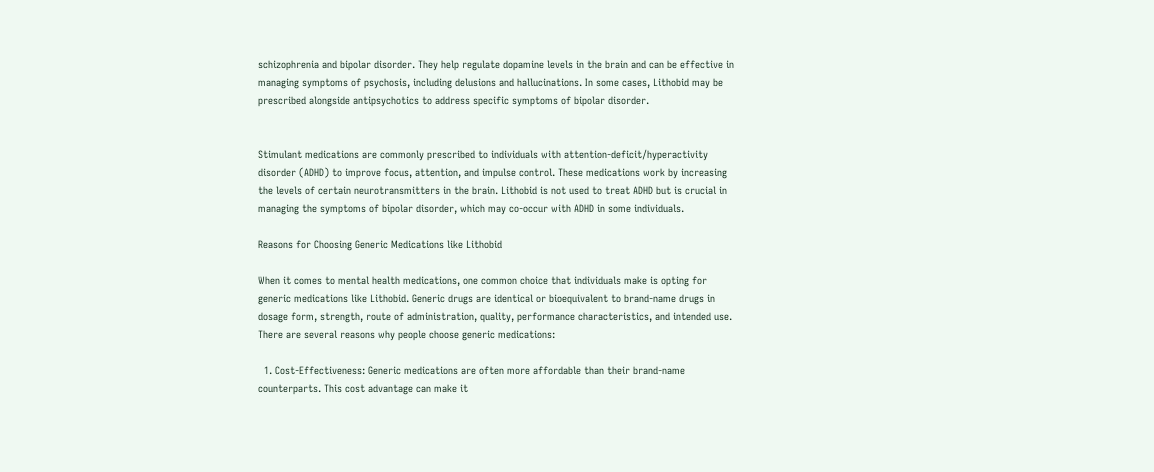schizophrenia and bipolar disorder. They help regulate dopamine levels in the brain and can be effective in managing symptoms of psychosis, including delusions and hallucinations. In some cases, Lithobid may be prescribed alongside antipsychotics to address specific symptoms of bipolar disorder.


Stimulant medications are commonly prescribed to individuals with attention-deficit/hyperactivity disorder (ADHD) to improve focus, attention, and impulse control. These medications work by increasing the levels of certain neurotransmitters in the brain. Lithobid is not used to treat ADHD but is crucial in managing the symptoms of bipolar disorder, which may co-occur with ADHD in some individuals.

Reasons for Choosing Generic Medications like Lithobid

When it comes to mental health medications, one common choice that individuals make is opting for generic medications like Lithobid. Generic drugs are identical or bioequivalent to brand-name drugs in dosage form, strength, route of administration, quality, performance characteristics, and intended use. There are several reasons why people choose generic medications:

  1. Cost-Effectiveness: Generic medications are often more affordable than their brand-name counterparts. This cost advantage can make it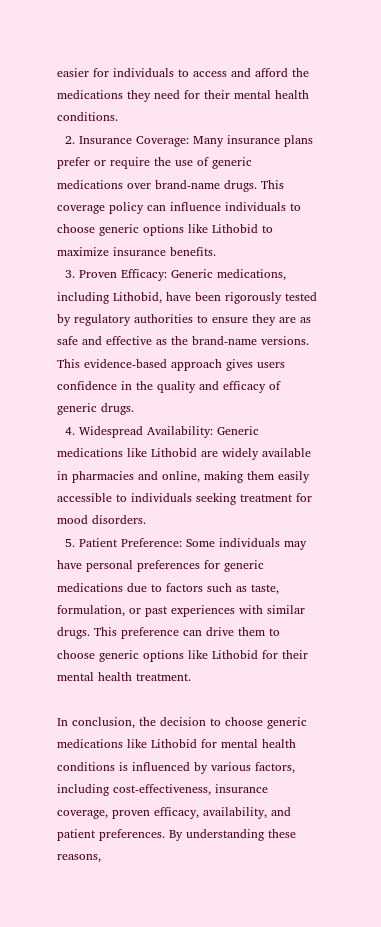easier for individuals to access and afford the medications they need for their mental health conditions.
  2. Insurance Coverage: Many insurance plans prefer or require the use of generic medications over brand-name drugs. This coverage policy can influence individuals to choose generic options like Lithobid to maximize insurance benefits.
  3. Proven Efficacy: Generic medications, including Lithobid, have been rigorously tested by regulatory authorities to ensure they are as safe and effective as the brand-name versions. This evidence-based approach gives users confidence in the quality and efficacy of generic drugs.
  4. Widespread Availability: Generic medications like Lithobid are widely available in pharmacies and online, making them easily accessible to individuals seeking treatment for mood disorders.
  5. Patient Preference: Some individuals may have personal preferences for generic medications due to factors such as taste, formulation, or past experiences with similar drugs. This preference can drive them to choose generic options like Lithobid for their mental health treatment.

In conclusion, the decision to choose generic medications like Lithobid for mental health conditions is influenced by various factors, including cost-effectiveness, insurance coverage, proven efficacy, availability, and patient preferences. By understanding these reasons,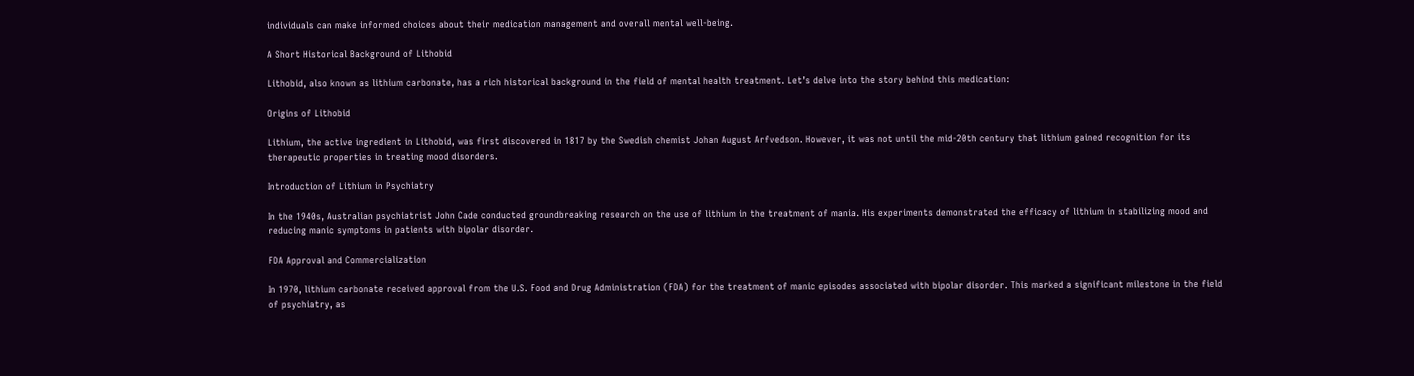individuals can make informed choices about their medication management and overall mental well-being.

A Short Historical Background of Lithobid

Lithobid, also known as lithium carbonate, has a rich historical background in the field of mental health treatment. Let’s delve into the story behind this medication:

Origins of Lithobid

Lithium, the active ingredient in Lithobid, was first discovered in 1817 by the Swedish chemist Johan August Arfvedson. However, it was not until the mid-20th century that lithium gained recognition for its therapeutic properties in treating mood disorders.

Introduction of Lithium in Psychiatry

In the 1940s, Australian psychiatrist John Cade conducted groundbreaking research on the use of lithium in the treatment of mania. His experiments demonstrated the efficacy of lithium in stabilizing mood and reducing manic symptoms in patients with bipolar disorder.

FDA Approval and Commercialization

In 1970, lithium carbonate received approval from the U.S. Food and Drug Administration (FDA) for the treatment of manic episodes associated with bipolar disorder. This marked a significant milestone in the field of psychiatry, as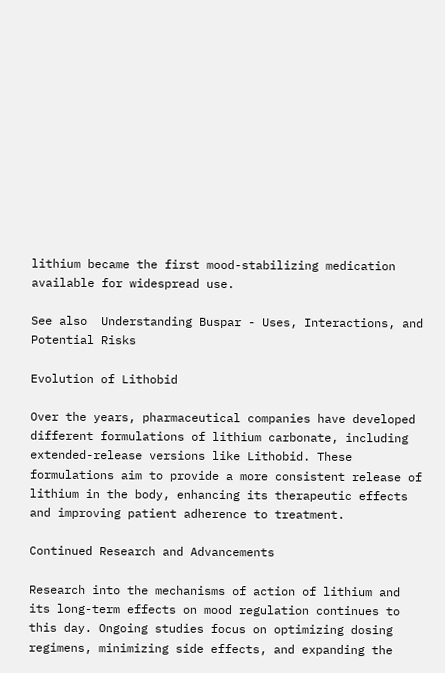lithium became the first mood-stabilizing medication available for widespread use.

See also  Understanding Buspar - Uses, Interactions, and Potential Risks

Evolution of Lithobid

Over the years, pharmaceutical companies have developed different formulations of lithium carbonate, including extended-release versions like Lithobid. These formulations aim to provide a more consistent release of lithium in the body, enhancing its therapeutic effects and improving patient adherence to treatment.

Continued Research and Advancements

Research into the mechanisms of action of lithium and its long-term effects on mood regulation continues to this day. Ongoing studies focus on optimizing dosing regimens, minimizing side effects, and expanding the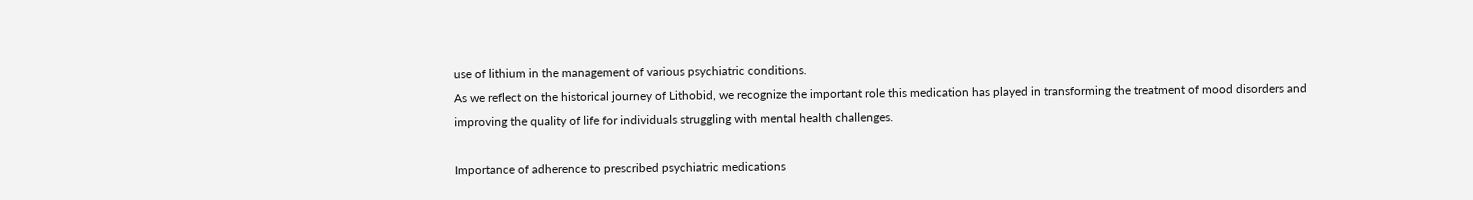use of lithium in the management of various psychiatric conditions.
As we reflect on the historical journey of Lithobid, we recognize the important role this medication has played in transforming the treatment of mood disorders and improving the quality of life for individuals struggling with mental health challenges.

Importance of adherence to prescribed psychiatric medications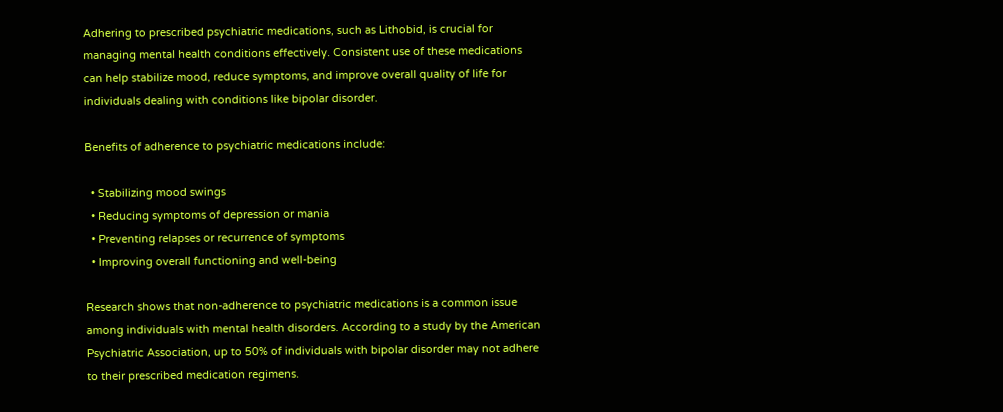Adhering to prescribed psychiatric medications, such as Lithobid, is crucial for managing mental health conditions effectively. Consistent use of these medications can help stabilize mood, reduce symptoms, and improve overall quality of life for individuals dealing with conditions like bipolar disorder.

Benefits of adherence to psychiatric medications include:

  • Stabilizing mood swings
  • Reducing symptoms of depression or mania
  • Preventing relapses or recurrence of symptoms
  • Improving overall functioning and well-being

Research shows that non-adherence to psychiatric medications is a common issue among individuals with mental health disorders. According to a study by the American Psychiatric Association, up to 50% of individuals with bipolar disorder may not adhere to their prescribed medication regimens.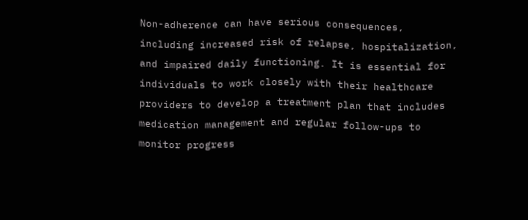Non-adherence can have serious consequences, including increased risk of relapse, hospitalization, and impaired daily functioning. It is essential for individuals to work closely with their healthcare providers to develop a treatment plan that includes medication management and regular follow-ups to monitor progress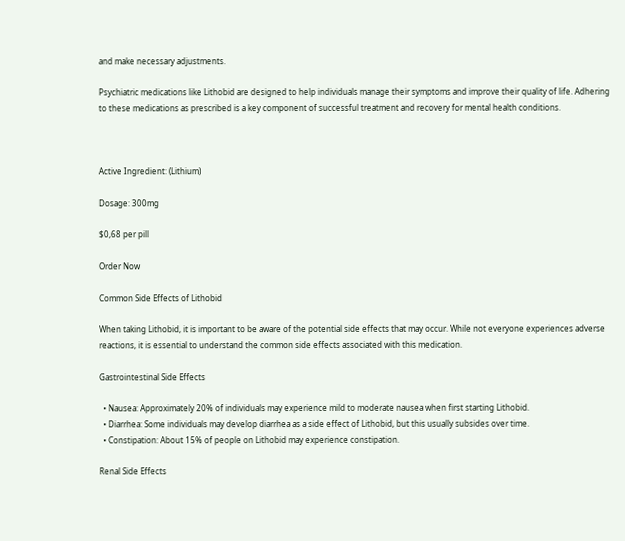and make necessary adjustments.

Psychiatric medications like Lithobid are designed to help individuals manage their symptoms and improve their quality of life. Adhering to these medications as prescribed is a key component of successful treatment and recovery for mental health conditions.



Active Ingredient: (Lithium)

Dosage: 300mg

$0,68 per pill

Order Now

Common Side Effects of Lithobid

When taking Lithobid, it is important to be aware of the potential side effects that may occur. While not everyone experiences adverse reactions, it is essential to understand the common side effects associated with this medication.

Gastrointestinal Side Effects

  • Nausea: Approximately 20% of individuals may experience mild to moderate nausea when first starting Lithobid.
  • Diarrhea: Some individuals may develop diarrhea as a side effect of Lithobid, but this usually subsides over time.
  • Constipation: About 15% of people on Lithobid may experience constipation.

Renal Side Effects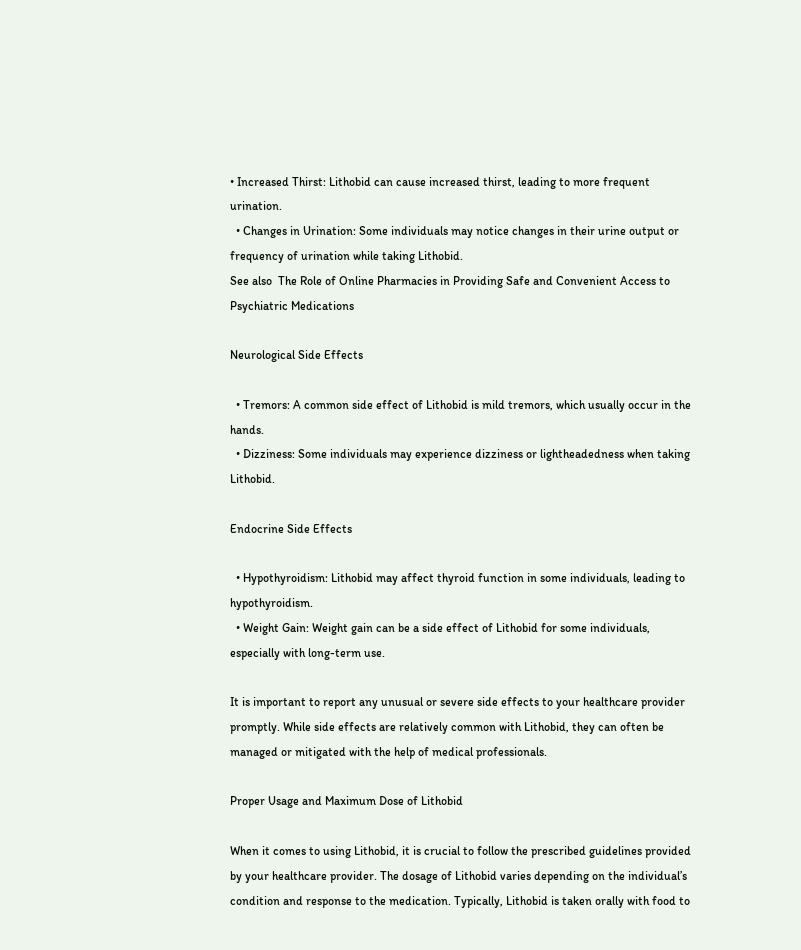• Increased Thirst: Lithobid can cause increased thirst, leading to more frequent urination.
  • Changes in Urination: Some individuals may notice changes in their urine output or frequency of urination while taking Lithobid.
See also  The Role of Online Pharmacies in Providing Safe and Convenient Access to Psychiatric Medications

Neurological Side Effects

  • Tremors: A common side effect of Lithobid is mild tremors, which usually occur in the hands.
  • Dizziness: Some individuals may experience dizziness or lightheadedness when taking Lithobid.

Endocrine Side Effects

  • Hypothyroidism: Lithobid may affect thyroid function in some individuals, leading to hypothyroidism.
  • Weight Gain: Weight gain can be a side effect of Lithobid for some individuals, especially with long-term use.

It is important to report any unusual or severe side effects to your healthcare provider promptly. While side effects are relatively common with Lithobid, they can often be managed or mitigated with the help of medical professionals.

Proper Usage and Maximum Dose of Lithobid

When it comes to using Lithobid, it is crucial to follow the prescribed guidelines provided by your healthcare provider. The dosage of Lithobid varies depending on the individual’s condition and response to the medication. Typically, Lithobid is taken orally with food to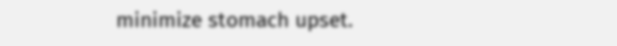minimize stomach upset.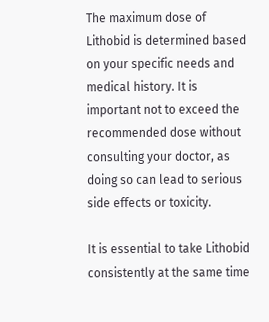The maximum dose of Lithobid is determined based on your specific needs and medical history. It is important not to exceed the recommended dose without consulting your doctor, as doing so can lead to serious side effects or toxicity.

It is essential to take Lithobid consistently at the same time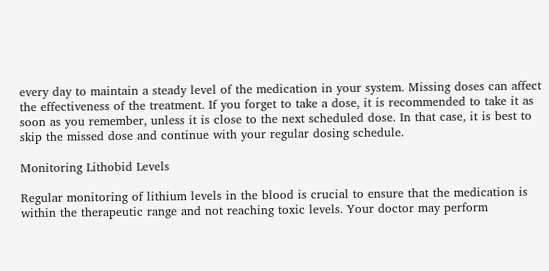every day to maintain a steady level of the medication in your system. Missing doses can affect the effectiveness of the treatment. If you forget to take a dose, it is recommended to take it as soon as you remember, unless it is close to the next scheduled dose. In that case, it is best to skip the missed dose and continue with your regular dosing schedule.

Monitoring Lithobid Levels

Regular monitoring of lithium levels in the blood is crucial to ensure that the medication is within the therapeutic range and not reaching toxic levels. Your doctor may perform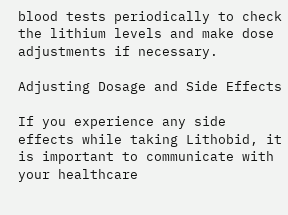blood tests periodically to check the lithium levels and make dose adjustments if necessary.

Adjusting Dosage and Side Effects

If you experience any side effects while taking Lithobid, it is important to communicate with your healthcare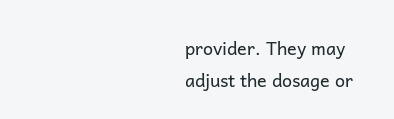provider. They may adjust the dosage or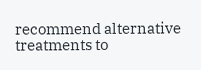recommend alternative treatments to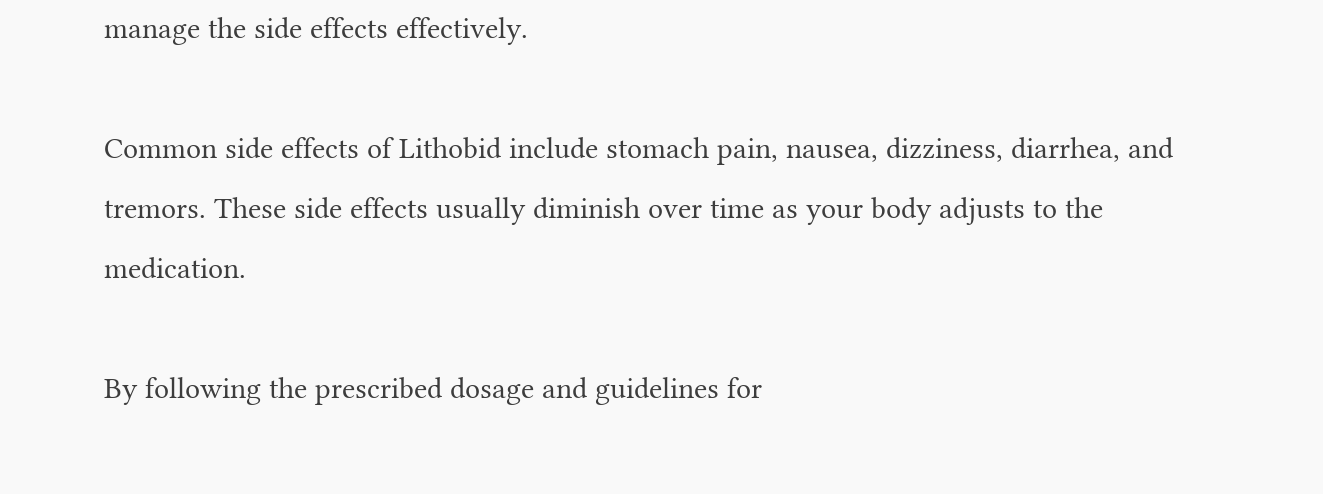manage the side effects effectively.

Common side effects of Lithobid include stomach pain, nausea, dizziness, diarrhea, and tremors. These side effects usually diminish over time as your body adjusts to the medication.

By following the prescribed dosage and guidelines for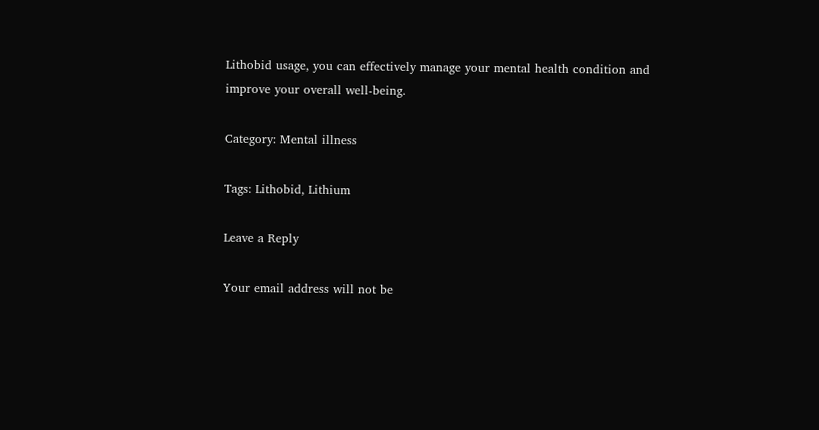Lithobid usage, you can effectively manage your mental health condition and improve your overall well-being.

Category: Mental illness

Tags: Lithobid, Lithium

Leave a Reply

Your email address will not be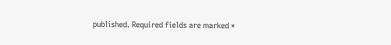published. Required fields are marked *